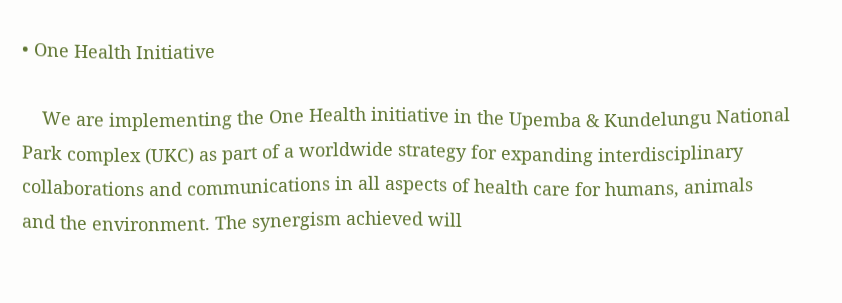• One Health Initiative

    We are implementing the One Health initiative in the Upemba & Kundelungu National Park complex (UKC) as part of a worldwide strategy for expanding interdisciplinary collaborations and communications in all aspects of health care for humans, animals and the environment. The synergism achieved will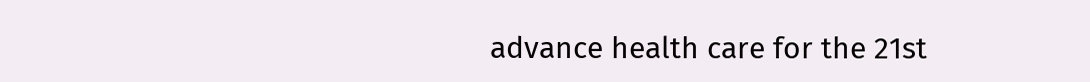advance health care for the 21st